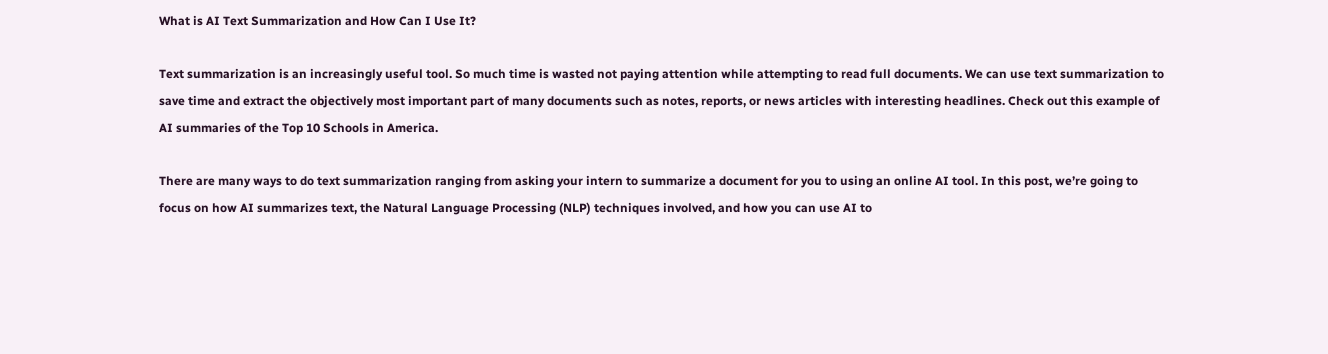What is AI Text Summarization and How Can I Use It?

Text summarization is an increasingly useful tool. So much time is wasted not paying attention while attempting to read full documents. We can use text summarization to save time and extract the objectively most important part of many documents such as notes, reports, or news articles with interesting headlines. Check out this example of AI summaries of the Top 10 Schools in America.

There are many ways to do text summarization ranging from asking your intern to summarize a document for you to using an online AI tool. In this post, we’re going to focus on how AI summarizes text, the Natural Language Processing (NLP) techniques involved, and how you can use AI to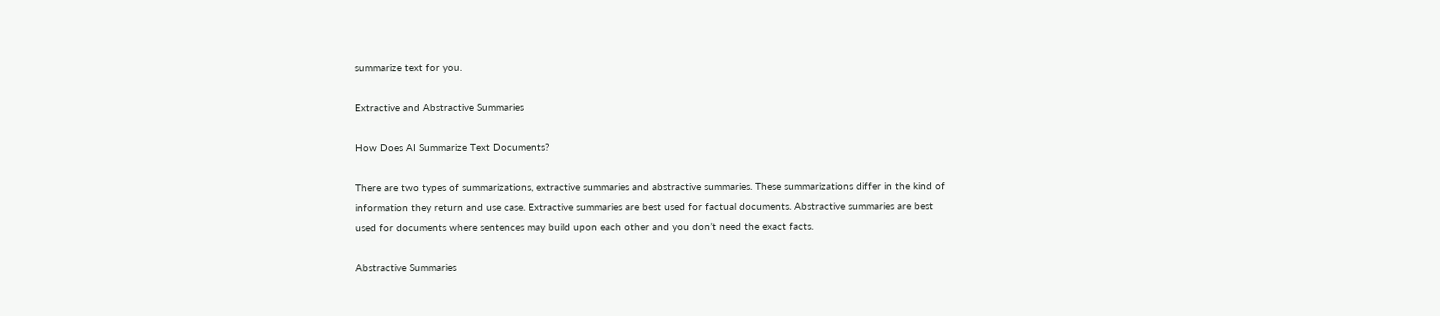summarize text for you.

Extractive and Abstractive Summaries

How Does AI Summarize Text Documents?

There are two types of summarizations, extractive summaries and abstractive summaries. These summarizations differ in the kind of information they return and use case. Extractive summaries are best used for factual documents. Abstractive summaries are best used for documents where sentences may build upon each other and you don’t need the exact facts.

Abstractive Summaries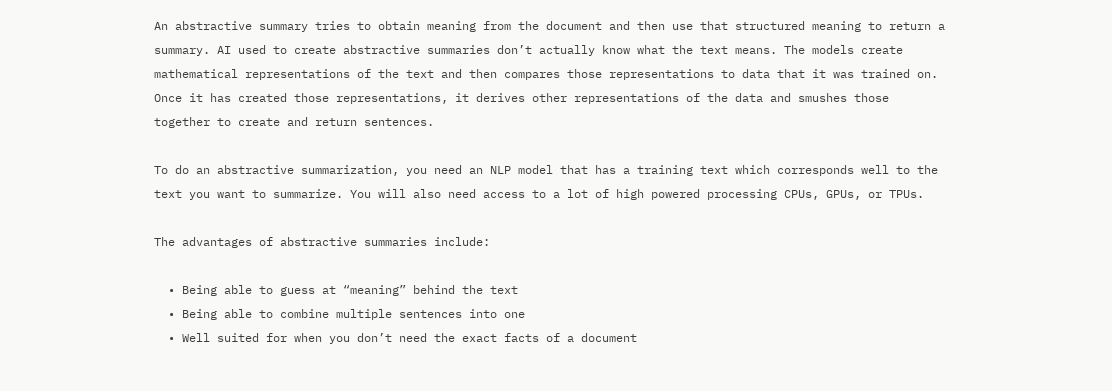An abstractive summary tries to obtain meaning from the document and then use that structured meaning to return a summary. AI used to create abstractive summaries don’t actually know what the text means. The models create mathematical representations of the text and then compares those representations to data that it was trained on. Once it has created those representations, it derives other representations of the data and smushes those together to create and return sentences.

To do an abstractive summarization, you need an NLP model that has a training text which corresponds well to the text you want to summarize. You will also need access to a lot of high powered processing CPUs, GPUs, or TPUs.

The advantages of abstractive summaries include:

  • Being able to guess at “meaning” behind the text
  • Being able to combine multiple sentences into one
  • Well suited for when you don’t need the exact facts of a document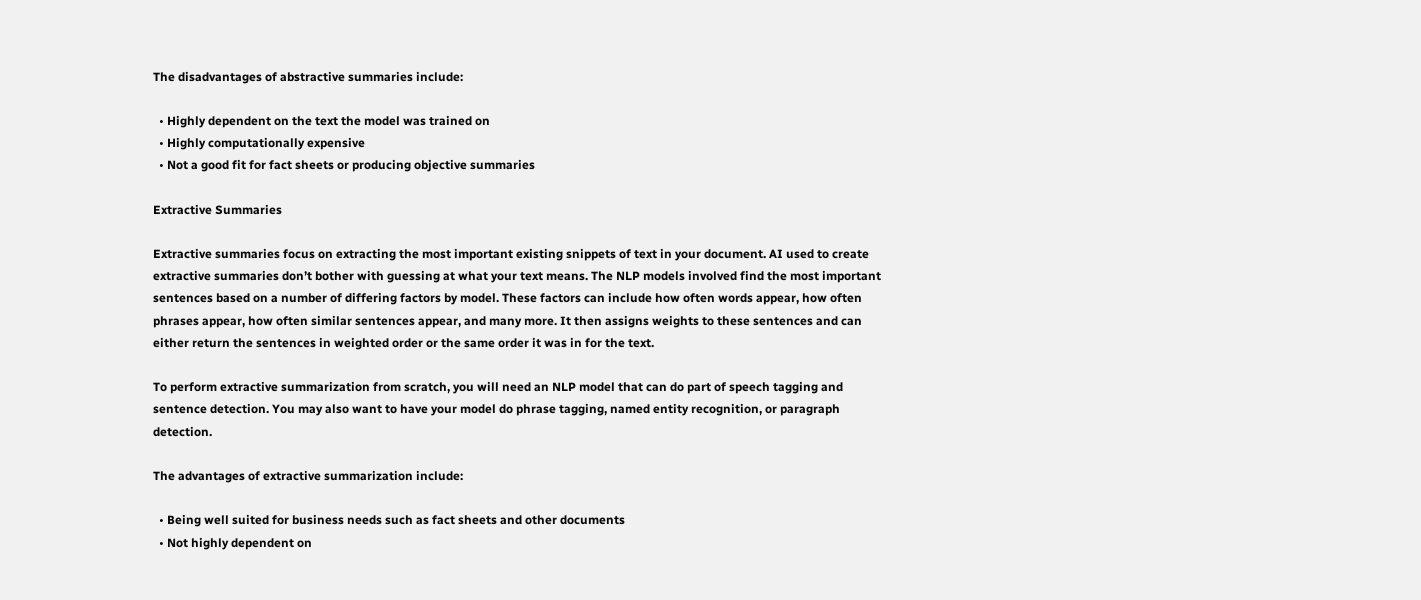The disadvantages of abstractive summaries include:

  • Highly dependent on the text the model was trained on
  • Highly computationally expensive
  • Not a good fit for fact sheets or producing objective summaries

Extractive Summaries

Extractive summaries focus on extracting the most important existing snippets of text in your document. AI used to create extractive summaries don’t bother with guessing at what your text means. The NLP models involved find the most important sentences based on a number of differing factors by model. These factors can include how often words appear, how often phrases appear, how often similar sentences appear, and many more. It then assigns weights to these sentences and can either return the sentences in weighted order or the same order it was in for the text.

To perform extractive summarization from scratch, you will need an NLP model that can do part of speech tagging and sentence detection. You may also want to have your model do phrase tagging, named entity recognition, or paragraph detection.

The advantages of extractive summarization include:

  • Being well suited for business needs such as fact sheets and other documents
  • Not highly dependent on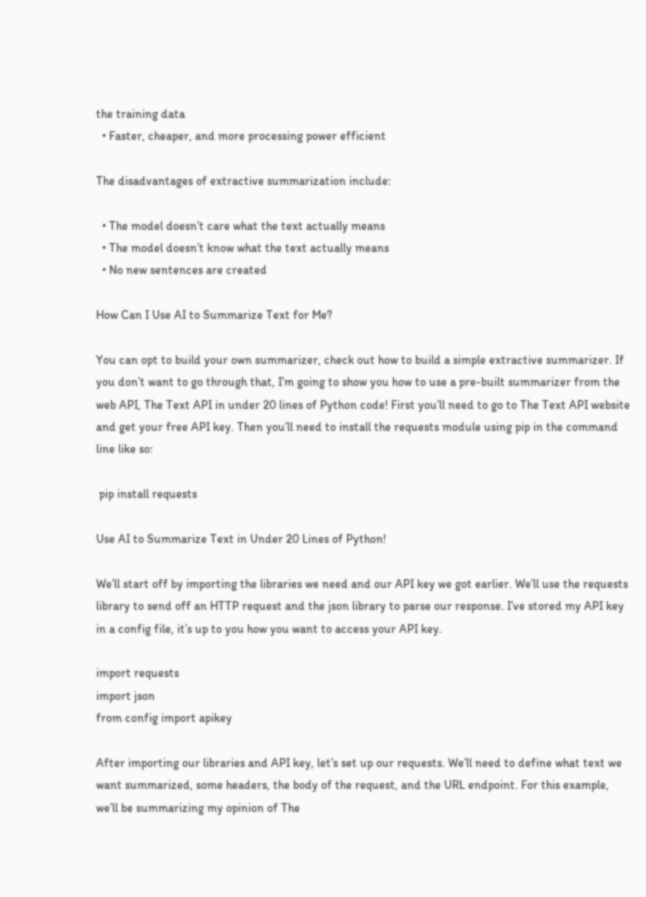the training data
  • Faster, cheaper, and more processing power efficient

The disadvantages of extractive summarization include:

  • The model doesn’t care what the text actually means
  • The model doesn’t know what the text actually means
  • No new sentences are created

How Can I Use AI to Summarize Text for Me?

You can opt to build your own summarizer, check out how to build a simple extractive summarizer. If you don’t want to go through that, I’m going to show you how to use a pre-built summarizer from the web API, The Text API in under 20 lines of Python code! First you’ll need to go to The Text API website and get your free API key. Then you’ll need to install the requests module using pip in the command line like so:

 pip install requests

Use AI to Summarize Text in Under 20 Lines of Python!

We’ll start off by importing the libraries we need and our API key we got earlier. We’ll use the requests library to send off an HTTP request and the json library to parse our response. I’ve stored my API key in a config file, it’s up to you how you want to access your API key.

import requests
import json
from config import apikey

After importing our libraries and API key, let’s set up our requests. We’ll need to define what text we want summarized, some headers, the body of the request, and the URL endpoint. For this example, we’ll be summarizing my opinion of The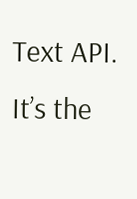Text API. It’s the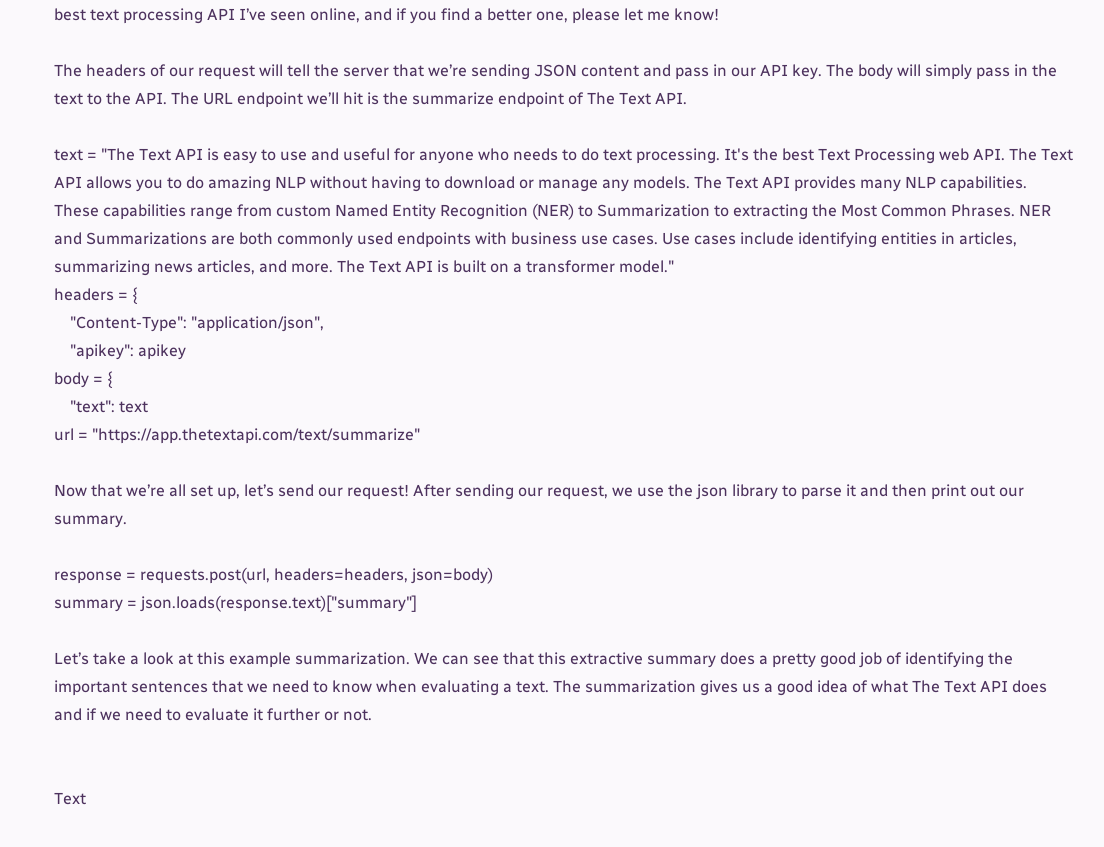best text processing API I’ve seen online, and if you find a better one, please let me know!

The headers of our request will tell the server that we’re sending JSON content and pass in our API key. The body will simply pass in the text to the API. The URL endpoint we’ll hit is the summarize endpoint of The Text API.

text = "The Text API is easy to use and useful for anyone who needs to do text processing. It's the best Text Processing web API. The Text API allows you to do amazing NLP without having to download or manage any models. The Text API provides many NLP capabilities. These capabilities range from custom Named Entity Recognition (NER) to Summarization to extracting the Most Common Phrases. NER and Summarizations are both commonly used endpoints with business use cases. Use cases include identifying entities in articles, summarizing news articles, and more. The Text API is built on a transformer model."
headers = {
    "Content-Type": "application/json",
    "apikey": apikey
body = {
    "text": text
url = "https://app.thetextapi.com/text/summarize"

Now that we’re all set up, let’s send our request! After sending our request, we use the json library to parse it and then print out our summary.

response = requests.post(url, headers=headers, json=body)
summary = json.loads(response.text)["summary"]

Let’s take a look at this example summarization. We can see that this extractive summary does a pretty good job of identifying the important sentences that we need to know when evaluating a text. The summarization gives us a good idea of what The Text API does and if we need to evaluate it further or not.


Text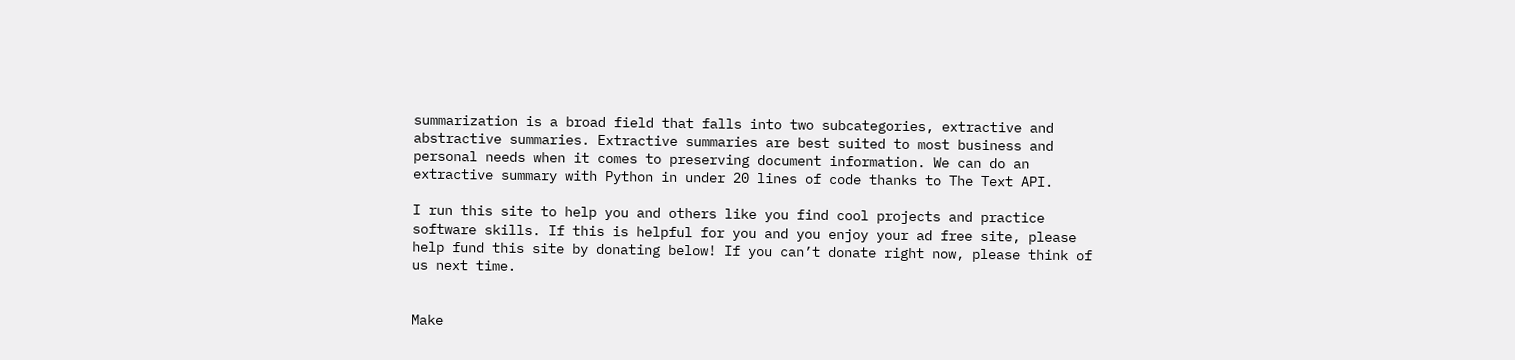summarization is a broad field that falls into two subcategories, extractive and abstractive summaries. Extractive summaries are best suited to most business and personal needs when it comes to preserving document information. We can do an extractive summary with Python in under 20 lines of code thanks to The Text API.

I run this site to help you and others like you find cool projects and practice software skills. If this is helpful for you and you enjoy your ad free site, please help fund this site by donating below! If you can’t donate right now, please think of us next time.


Make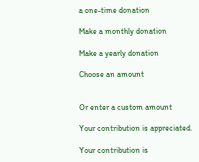a one-time donation

Make a monthly donation

Make a yearly donation

Choose an amount


Or enter a custom amount

Your contribution is appreciated.

Your contribution is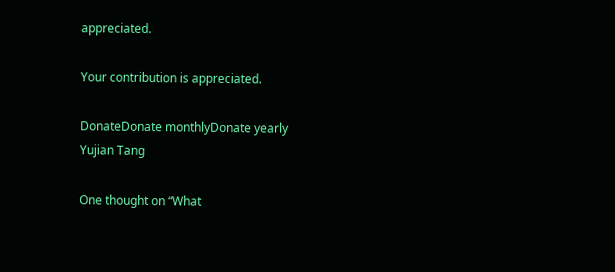appreciated.

Your contribution is appreciated.

DonateDonate monthlyDonate yearly
Yujian Tang

One thought on “What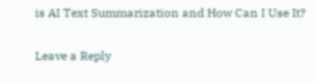is AI Text Summarization and How Can I Use It?

Leave a Reply